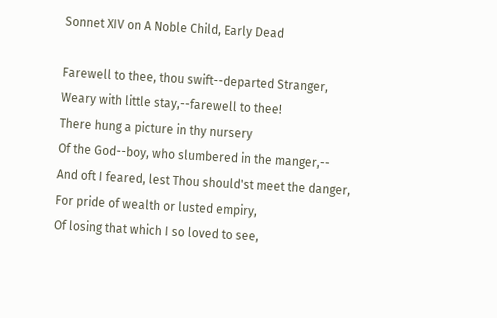Sonnet XIV on A Noble Child, Early Dead

Farewell to thee, thou swift--departed Stranger,
Weary with little stay,--farewell to thee!
There hung a picture in thy nursery
Of the God--boy, who slumbered in the manger,--
And oft I feared, lest Thou should'st meet the danger,
For pride of wealth or lusted empiry,
Of losing that which I so loved to see,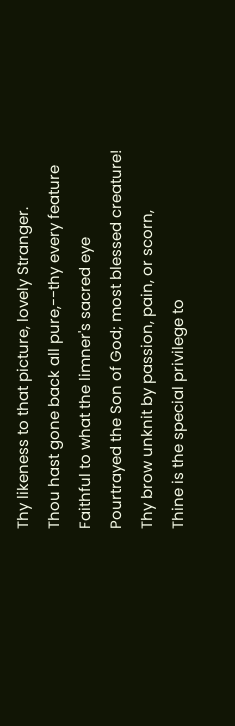Thy likeness to that picture, lovely Stranger.
Thou hast gone back all pure,--thy every feature
Faithful to what the limner's sacred eye
Pourtrayed the Son of God; most blessed creature!
Thy brow unknit by passion, pain, or scorn,
Thine is the special privilege to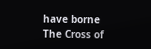have borne
The Cross of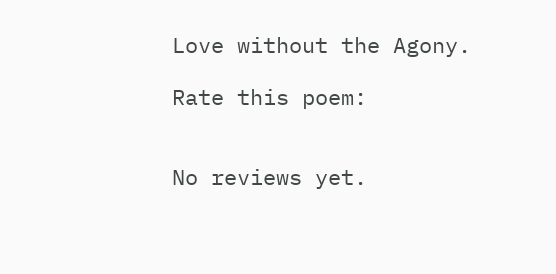Love without the Agony.

Rate this poem:


No reviews yet.